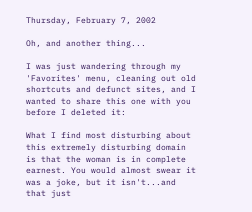Thursday, February 7, 2002

Oh, and another thing...

I was just wandering through my 'Favorites' menu, cleaning out old shortcuts and defunct sites, and I wanted to share this one with you before I deleted it:

What I find most disturbing about this extremely disturbing domain is that the woman is in complete earnest. You would almost swear it was a joke, but it isn't...and that just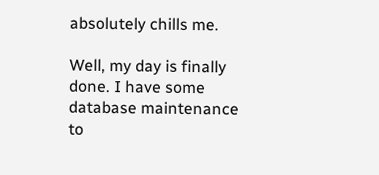absolutely chills me.

Well, my day is finally done. I have some database maintenance to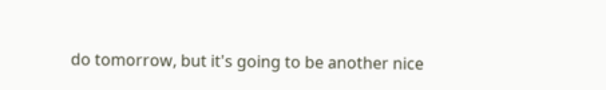do tomorrow, but it's going to be another nice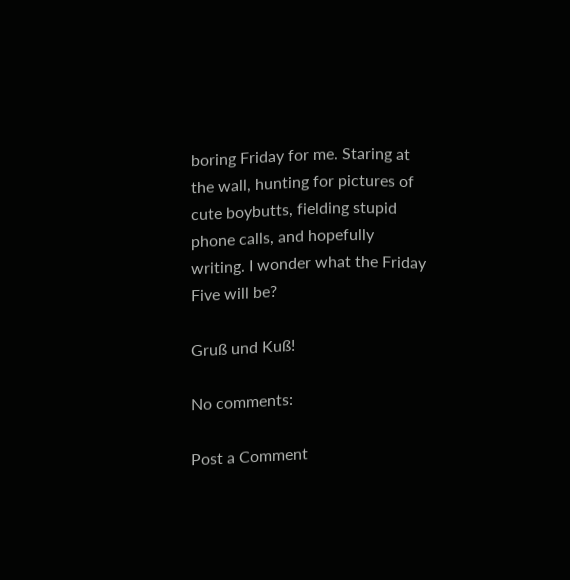boring Friday for me. Staring at the wall, hunting for pictures of cute boybutts, fielding stupid phone calls, and hopefully writing. I wonder what the Friday Five will be?

Gruß und Kuß!

No comments:

Post a Comment